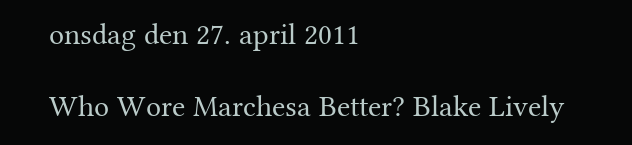onsdag den 27. april 2011

Who Wore Marchesa Better? Blake Lively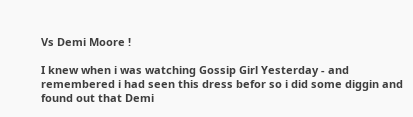Vs Demi Moore !

I knew when i was watching Gossip Girl Yesterday - and remembered i had seen this dress befor so i did some diggin and found out that Demi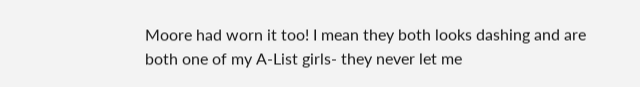Moore had worn it too! I mean they both looks dashing and are both one of my A-List girls- they never let me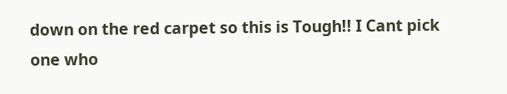down on the red carpet so this is Tough!! I Cant pick one who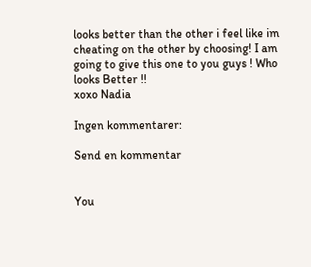looks better than the other i feel like im cheating on the other by choosing! I am going to give this one to you guys ! Who looks Better !!
xoxo Nadia

Ingen kommentarer:

Send en kommentar


You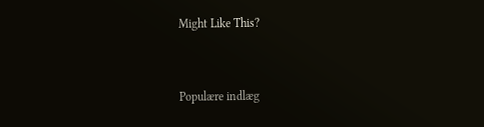Might Like This?


Populære indlæg